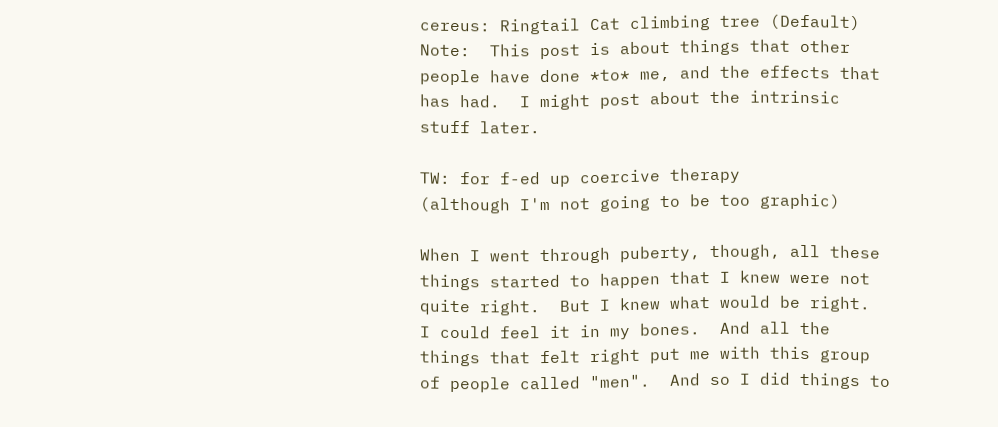cereus: Ringtail Cat climbing tree (Default)
Note:  This post is about things that other people have done *to* me, and the effects that has had.  I might post about the intrinsic stuff later.

TW: for f-ed up coercive therapy
(although I'm not going to be too graphic)

When I went through puberty, though, all these things started to happen that I knew were not quite right.  But I knew what would be right.  I could feel it in my bones.  And all the things that felt right put me with this group of people called "men".  And so I did things to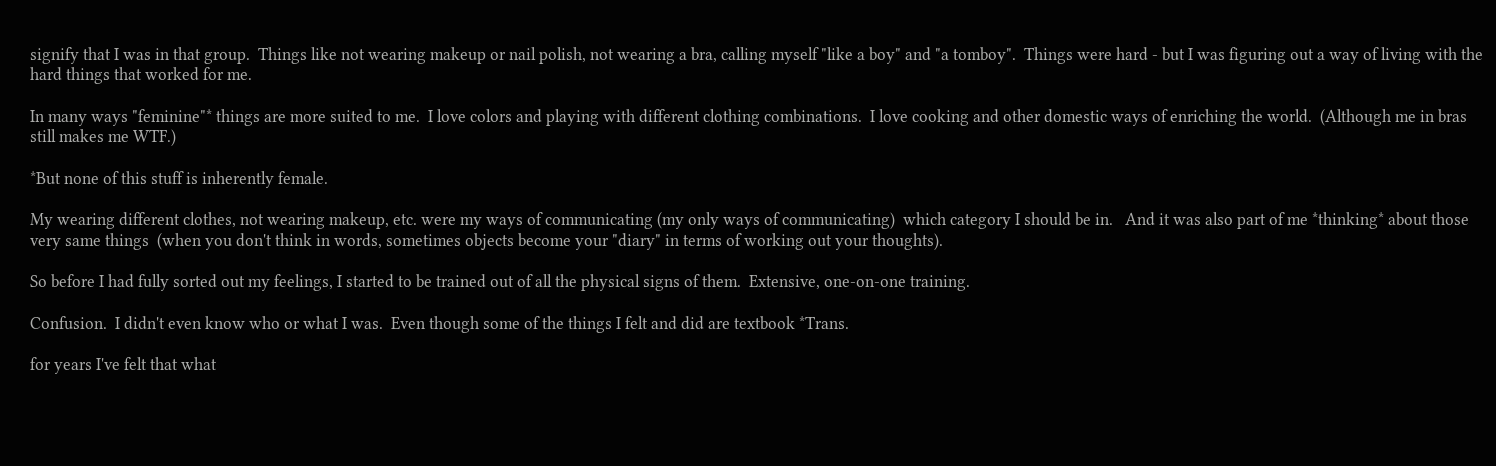signify that I was in that group.  Things like not wearing makeup or nail polish, not wearing a bra, calling myself "like a boy" and "a tomboy".  Things were hard - but I was figuring out a way of living with the hard things that worked for me.

In many ways "feminine"* things are more suited to me.  I love colors and playing with different clothing combinations.  I love cooking and other domestic ways of enriching the world.  (Although me in bras still makes me WTF.)

*But none of this stuff is inherently female.

My wearing different clothes, not wearing makeup, etc. were my ways of communicating (my only ways of communicating)  which category I should be in.   And it was also part of me *thinking* about those very same things  (when you don't think in words, sometimes objects become your "diary" in terms of working out your thoughts).

So before I had fully sorted out my feelings, I started to be trained out of all the physical signs of them.  Extensive, one-on-one training.

Confusion.  I didn't even know who or what I was.  Even though some of the things I felt and did are textbook *Trans.

for years I've felt that what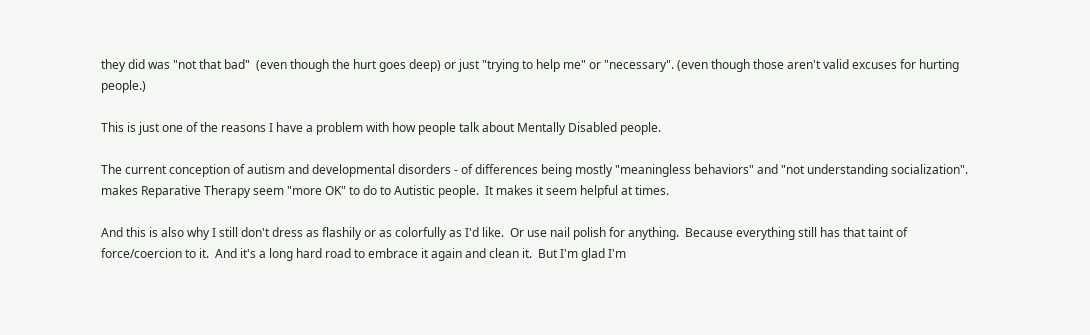they did was "not that bad"  (even though the hurt goes deep) or just "trying to help me" or "necessary". (even though those aren't valid excuses for hurting people.)

This is just one of the reasons I have a problem with how people talk about Mentally Disabled people.

The current conception of autism and developmental disorders - of differences being mostly "meaningless behaviors" and "not understanding socialization". makes Reparative Therapy seem "more OK" to do to Autistic people.  It makes it seem helpful at times.

And this is also why I still don't dress as flashily or as colorfully as I'd like.  Or use nail polish for anything.  Because everything still has that taint of force/coercion to it.  And it's a long hard road to embrace it again and clean it.  But I'm glad I'm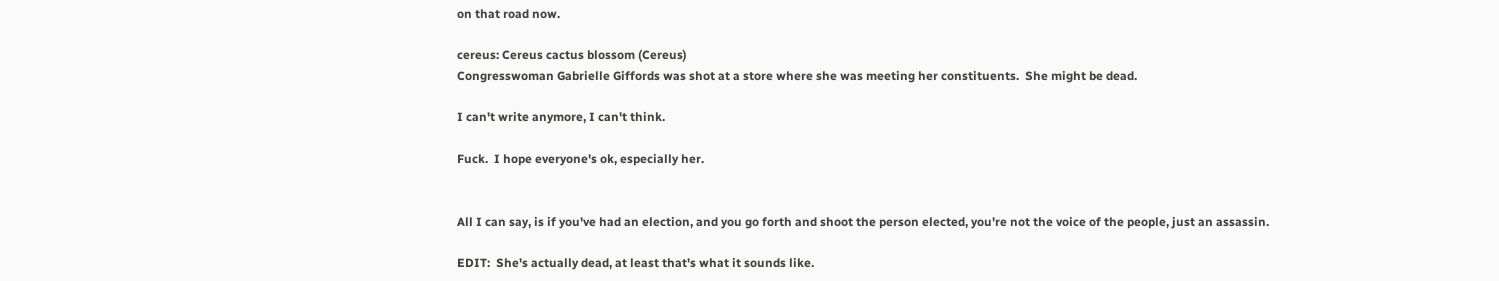on that road now.

cereus: Cereus cactus blossom (Cereus)
Congresswoman Gabrielle Giffords was shot at a store where she was meeting her constituents.  She might be dead.

I can't write anymore, I can't think.

Fuck.  I hope everyone's ok, especially her.


All I can say, is if you've had an election, and you go forth and shoot the person elected, you're not the voice of the people, just an assassin.

EDIT:  She's actually dead, at least that's what it sounds like.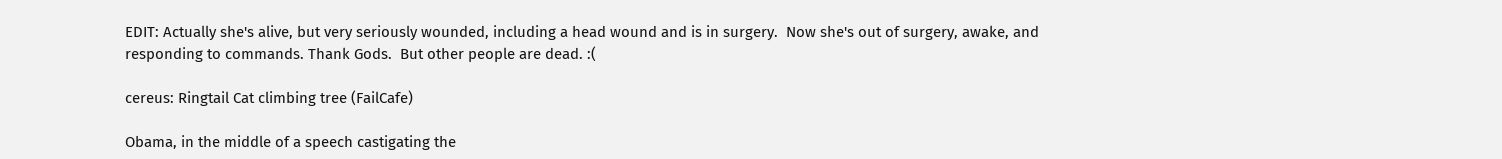EDIT: Actually she's alive, but very seriously wounded, including a head wound and is in surgery.  Now she's out of surgery, awake, and responding to commands. Thank Gods.  But other people are dead. :(

cereus: Ringtail Cat climbing tree (FailCafe)

Obama, in the middle of a speech castigating the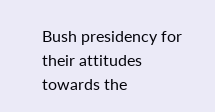Bush presidency for their attitudes towards the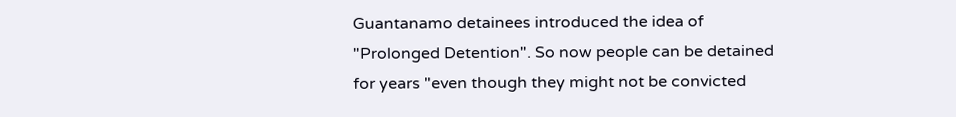Guantanamo detainees introduced the idea of "Prolonged Detention". So now people can be detained for years "even though they might not be convicted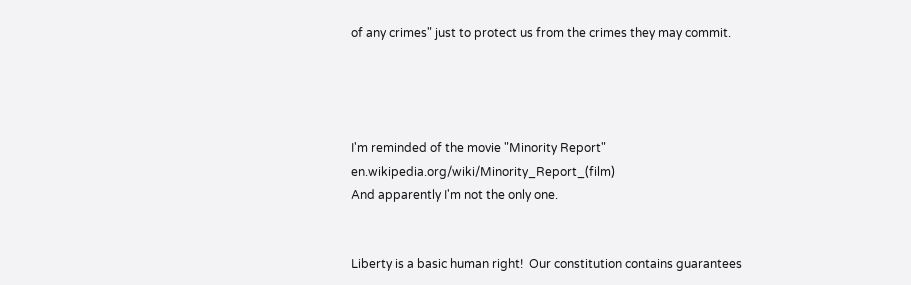of any crimes" just to protect us from the crimes they may commit.




I'm reminded of the movie "Minority Report" en.wikipedia.org/wiki/Minority_Report_(film)
And apparently I'm not the only one.


Liberty is a basic human right!  Our constitution contains guarantees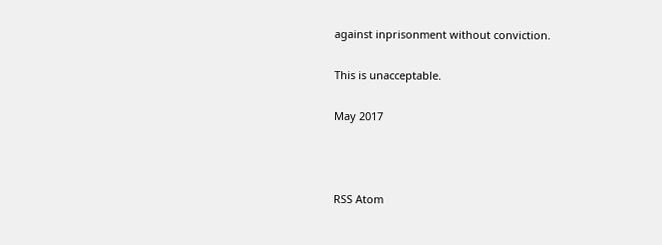against inprisonment without conviction.

This is unacceptable.

May 2017



RSS Atom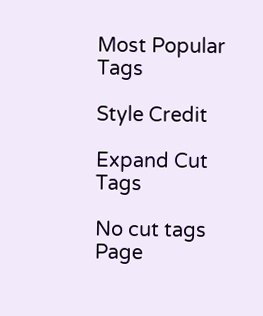Most Popular Tags

Style Credit

Expand Cut Tags

No cut tags
Page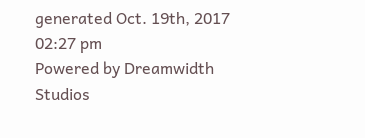generated Oct. 19th, 2017 02:27 pm
Powered by Dreamwidth Studios